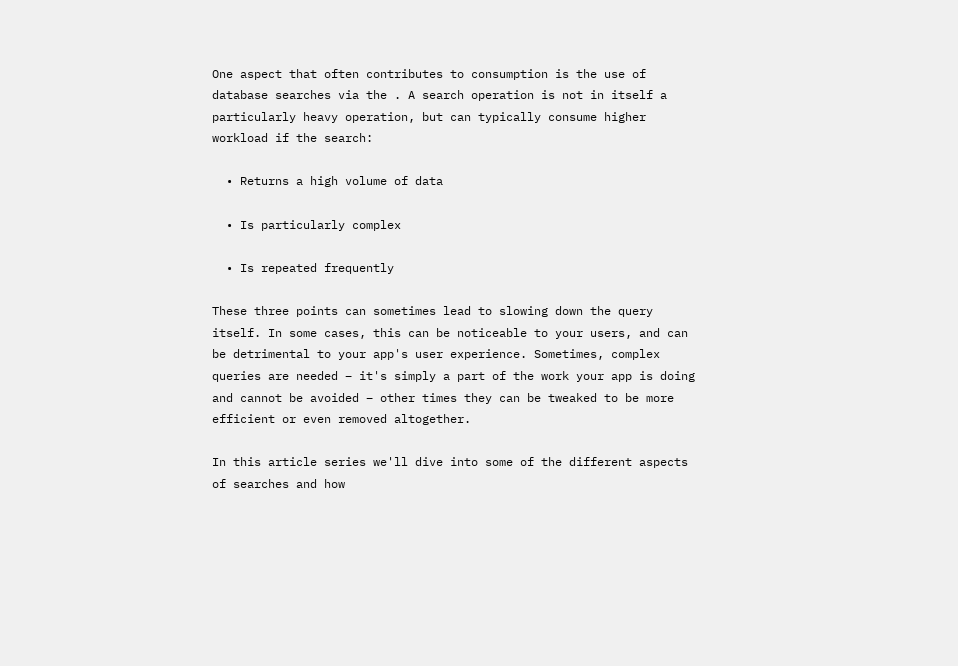One aspect that often contributes to consumption is the use of database searches via the . A search operation is not in itself a particularly heavy operation, but can typically consume higher workload if the search:

  • Returns a high volume of data

  • Is particularly complex

  • Is repeated frequently

These three points can sometimes lead to slowing down the query itself. In some cases, this can be noticeable to your users, and can be detrimental to your app's user experience. Sometimes, complex queries are needed – it's simply a part of the work your app is doing and cannot be avoided – other times they can be tweaked to be more efficient or even removed altogether.

In this article series we'll dive into some of the different aspects of searches and how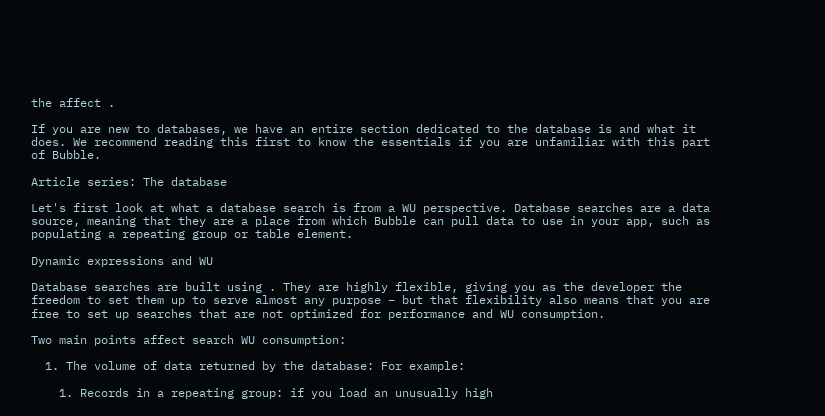the affect .

If you are new to databases, we have an entire section dedicated to the database is and what it does. We recommend reading this first to know the essentials if you are unfamiliar with this part of Bubble.

Article series: The database

Let's first look at what a database search is from a WU perspective. Database searches are a data source, meaning that they are a place from which Bubble can pull data to use in your app, such as populating a repeating group or table element.

Dynamic expressions and WU

Database searches are built using . They are highly flexible, giving you as the developer the freedom to set them up to serve almost any purpose – but that flexibility also means that you are free to set up searches that are not optimized for performance and WU consumption.

Two main points affect search WU consumption:

  1. The volume of data returned by the database: For example:

    1. Records in a repeating group: if you load an unusually high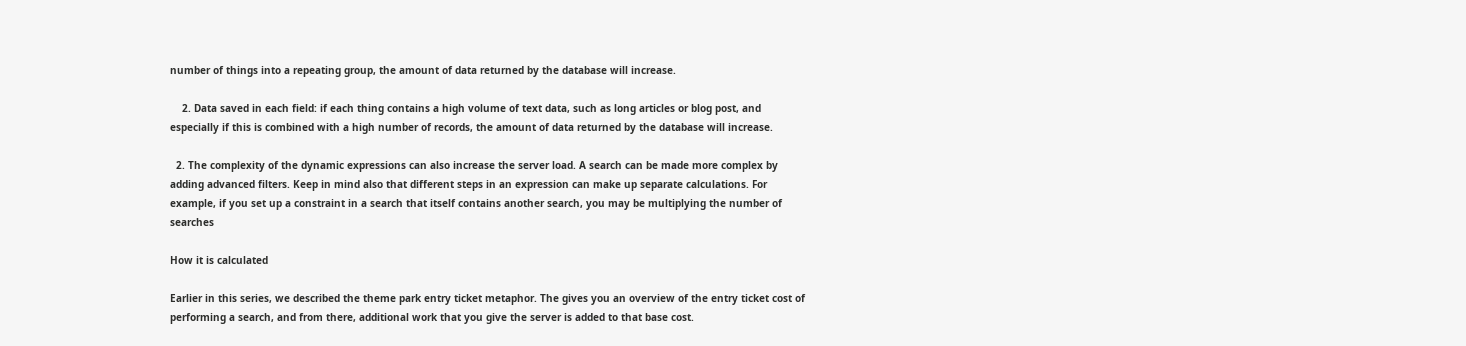number of things into a repeating group, the amount of data returned by the database will increase.

    2. Data saved in each field: if each thing contains a high volume of text data, such as long articles or blog post, and especially if this is combined with a high number of records, the amount of data returned by the database will increase.

  2. The complexity of the dynamic expressions can also increase the server load. A search can be made more complex by adding advanced filters. Keep in mind also that different steps in an expression can make up separate calculations. For example, if you set up a constraint in a search that itself contains another search, you may be multiplying the number of searches

How it is calculated

Earlier in this series, we described the theme park entry ticket metaphor. The gives you an overview of the entry ticket cost of performing a search, and from there, additional work that you give the server is added to that base cost.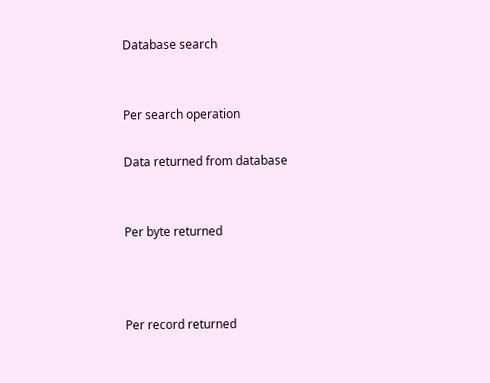Database search


Per search operation

Data returned from database


Per byte returned



Per record returned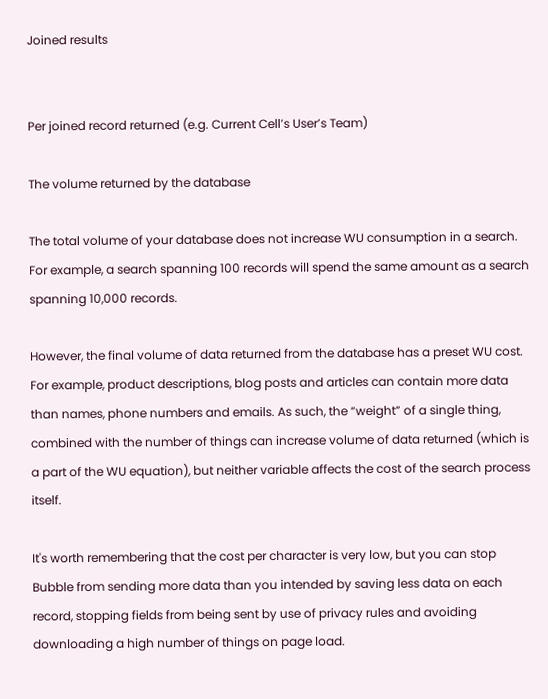Joined results


Per joined record returned (e.g. Current Cell’s User’s Team)

The volume returned by the database

The total volume of your database does not increase WU consumption in a search. For example, a search spanning 100 records will spend the same amount as a search spanning 10,000 records.

However, the final volume of data returned from the database has a preset WU cost. For example, product descriptions, blog posts and articles can contain more data than names, phone numbers and emails. As such, the “weight” of a single thing, combined with the number of things can increase volume of data returned (which is a part of the WU equation), but neither variable affects the cost of the search process itself.

It's worth remembering that the cost per character is very low, but you can stop Bubble from sending more data than you intended by saving less data on each record, stopping fields from being sent by use of privacy rules and avoiding downloading a high number of things on page load.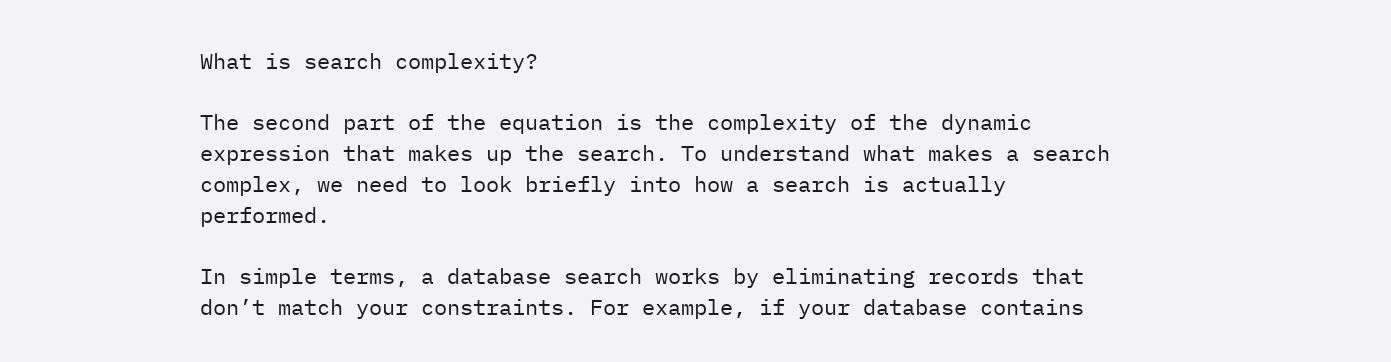What is search complexity?

The second part of the equation is the complexity of the dynamic expression that makes up the search. To understand what makes a search complex, we need to look briefly into how a search is actually performed.

In simple terms, a database search works by eliminating records that don’t match your constraints. For example, if your database contains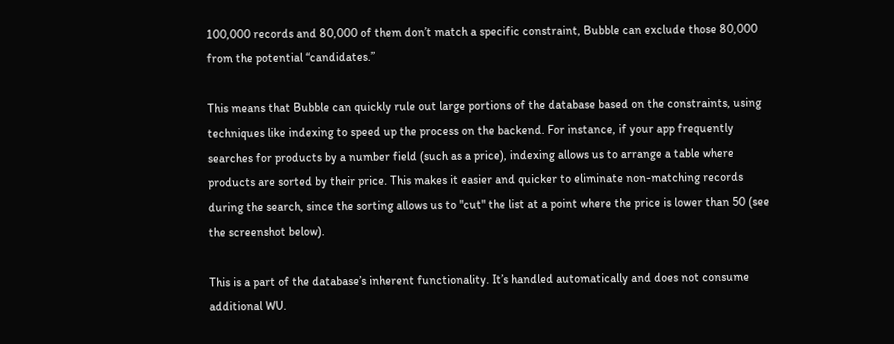100,000 records and 80,000 of them don’t match a specific constraint, Bubble can exclude those 80,000 from the potential “candidates.”

This means that Bubble can quickly rule out large portions of the database based on the constraints, using techniques like indexing to speed up the process on the backend. For instance, if your app frequently searches for products by a number field (such as a price), indexing allows us to arrange a table where products are sorted by their price. This makes it easier and quicker to eliminate non-matching records during the search, since the sorting allows us to "cut" the list at a point where the price is lower than 50 (see the screenshot below).

This is a part of the database’s inherent functionality. It’s handled automatically and does not consume additional WU.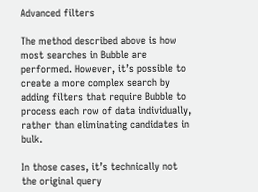Advanced filters

The method described above is how most searches in Bubble are performed. However, it’s possible to create a more complex search by adding filters that require Bubble to process each row of data individually, rather than eliminating candidates in bulk.

In those cases, it’s technically not the original query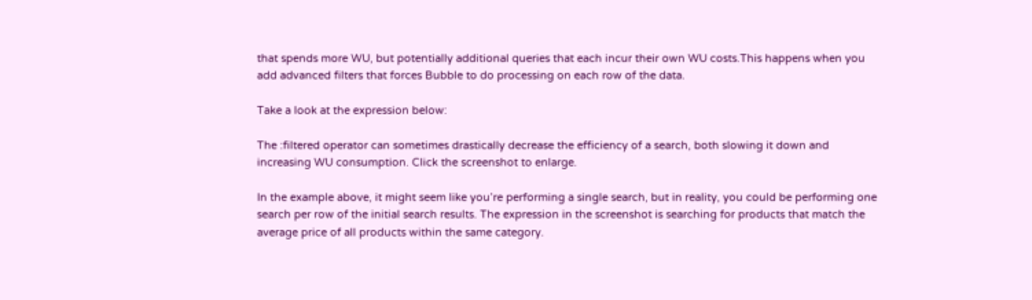that spends more WU, but potentially additional queries that each incur their own WU costs.This happens when you add advanced filters that forces Bubble to do processing on each row of the data.

Take a look at the expression below:

The :filtered operator can sometimes drastically decrease the efficiency of a search, both slowing it down and increasing WU consumption. Click the screenshot to enlarge.

In the example above, it might seem like you’re performing a single search, but in reality, you could be performing one search per row of the initial search results. The expression in the screenshot is searching for products that match the average price of all products within the same category.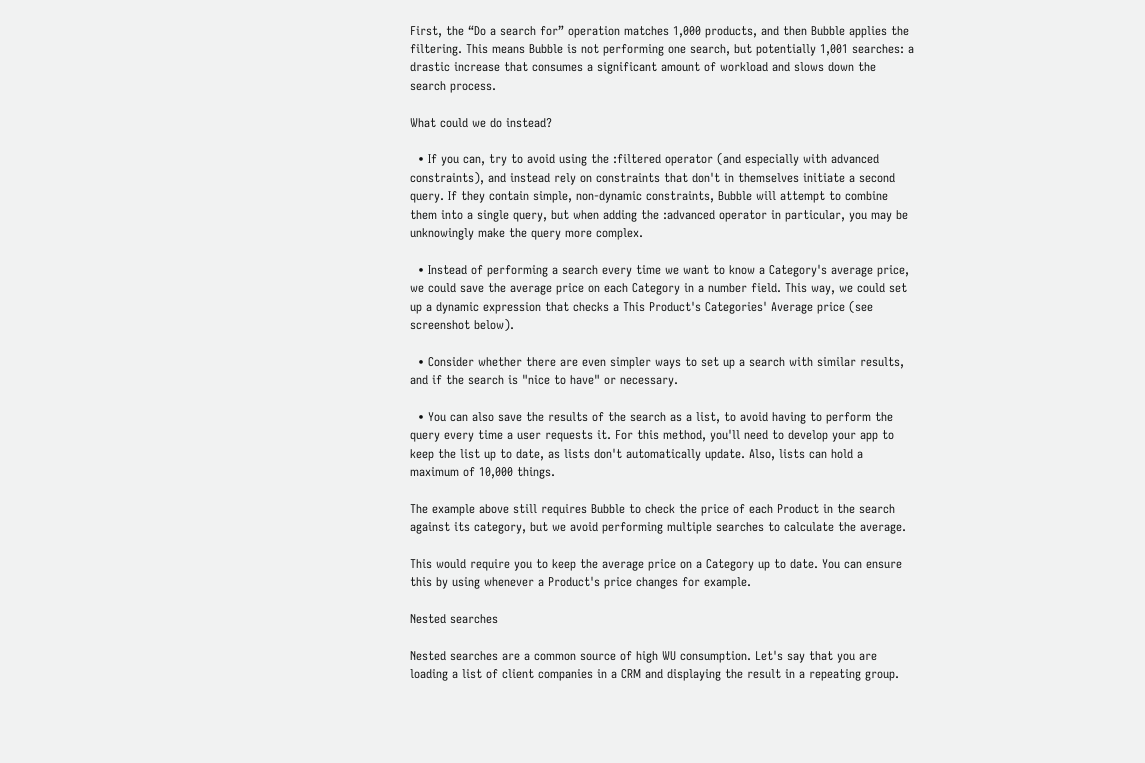First, the “Do a search for” operation matches 1,000 products, and then Bubble applies the filtering. This means Bubble is not performing one search, but potentially 1,001 searches: a drastic increase that consumes a significant amount of workload and slows down the search process.

What could we do instead?

  • If you can, try to avoid using the :filtered operator (and especially with advanced constraints), and instead rely on constraints that don't in themselves initiate a second query. If they contain simple, non-dynamic constraints, Bubble will attempt to combine them into a single query, but when adding the :advanced operator in particular, you may be unknowingly make the query more complex.

  • Instead of performing a search every time we want to know a Category's average price, we could save the average price on each Category in a number field. This way, we could set up a dynamic expression that checks a This Product's Categories' Average price (see screenshot below).

  • Consider whether there are even simpler ways to set up a search with similar results, and if the search is "nice to have" or necessary.

  • You can also save the results of the search as a list, to avoid having to perform the query every time a user requests it. For this method, you'll need to develop your app to keep the list up to date, as lists don't automatically update. Also, lists can hold a maximum of 10,000 things.

The example above still requires Bubble to check the price of each Product in the search against its category, but we avoid performing multiple searches to calculate the average.

This would require you to keep the average price on a Category up to date. You can ensure this by using whenever a Product's price changes for example.

Nested searches

Nested searches are a common source of high WU consumption. Let's say that you are loading a list of client companies in a CRM and displaying the result in a repeating group.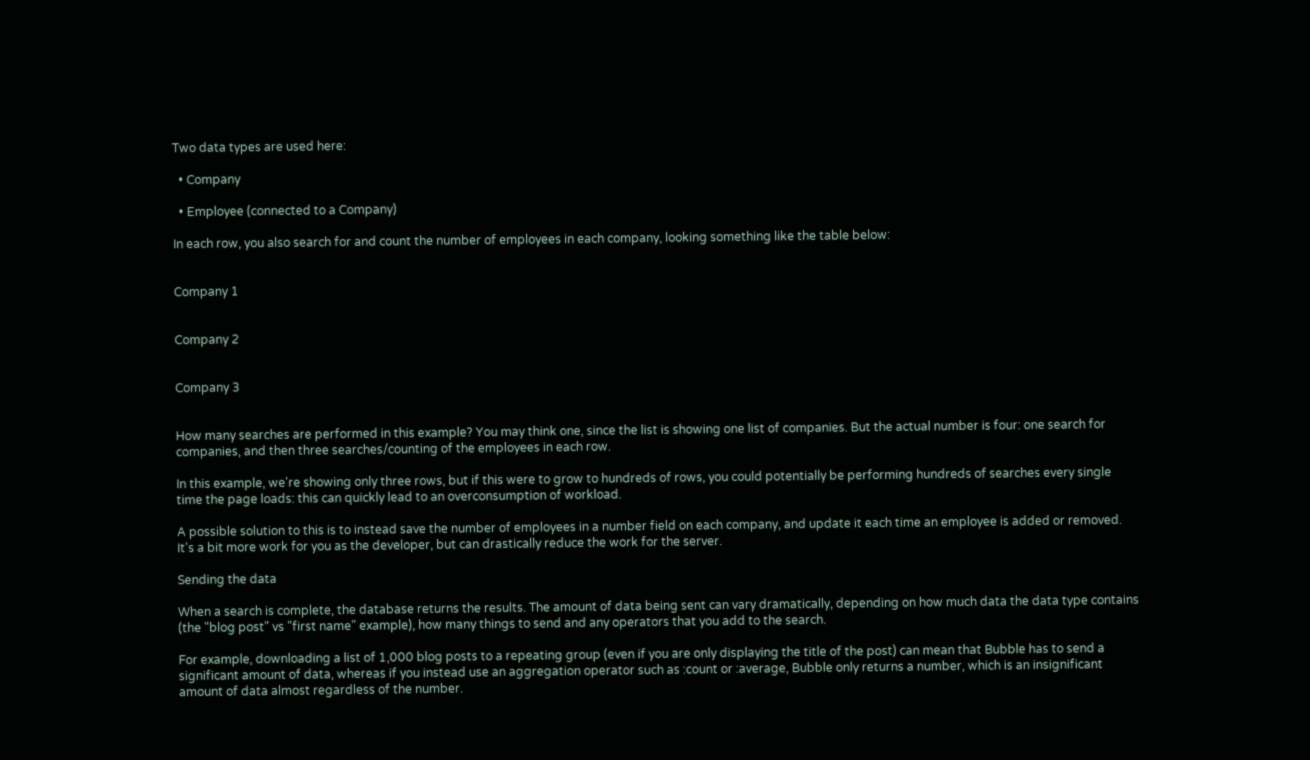Two data types are used here:

  • Company

  • Employee (connected to a Company)

In each row, you also search for and count the number of employees in each company, looking something like the table below:


Company 1


Company 2


Company 3


How many searches are performed in this example? You may think one, since the list is showing one list of companies. But the actual number is four: one search for companies, and then three searches/counting of the employees in each row.

In this example, we're showing only three rows, but if this were to grow to hundreds of rows, you could potentially be performing hundreds of searches every single time the page loads: this can quickly lead to an overconsumption of workload.

A possible solution to this is to instead save the number of employees in a number field on each company, and update it each time an employee is added or removed. It's a bit more work for you as the developer, but can drastically reduce the work for the server.

Sending the data

When a search is complete, the database returns the results. The amount of data being sent can vary dramatically, depending on how much data the data type contains (the "blog post" vs "first name" example), how many things to send and any operators that you add to the search.

For example, downloading a list of 1,000 blog posts to a repeating group (even if you are only displaying the title of the post) can mean that Bubble has to send a significant amount of data, whereas if you instead use an aggregation operator such as :count or :average, Bubble only returns a number, which is an insignificant amount of data almost regardless of the number.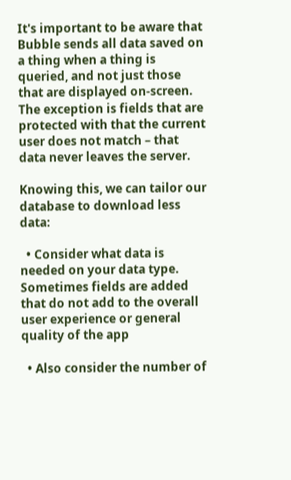It's important to be aware that Bubble sends all data saved on a thing when a thing is queried, and not just those that are displayed on-screen. The exception is fields that are protected with that the current user does not match – that data never leaves the server.

Knowing this, we can tailor our database to download less data:

  • Consider what data is needed on your data type. Sometimes fields are added that do not add to the overall user experience or general quality of the app

  • Also consider the number of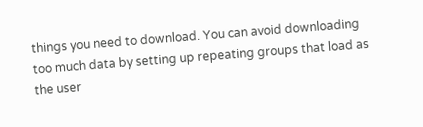things you need to download. You can avoid downloading too much data by setting up repeating groups that load as the user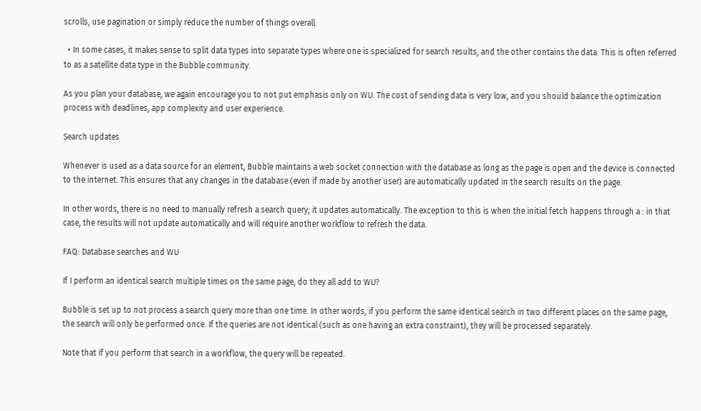scrolls, use pagination or simply reduce the number of things overall.

  • In some cases, it makes sense to split data types into separate types where one is specialized for search results, and the other contains the data. This is often referred to as a satellite data type in the Bubble community.

As you plan your database, we again encourage you to not put emphasis only on WU. The cost of sending data is very low, and you should balance the optimization process with deadlines, app complexity and user experience.

Search updates

Whenever is used as a data source for an element, Bubble maintains a web socket connection with the database as long as the page is open and the device is connected to the internet. This ensures that any changes in the database (even if made by another user) are automatically updated in the search results on the page.

In other words, there is no need to manually refresh a search query; it updates automatically. The exception to this is when the initial fetch happens through a : in that case, the results will not update automatically and will require another workflow to refresh the data.

FAQ: Database searches and WU

If I perform an identical search multiple times on the same page, do they all add to WU?

Bubble is set up to not process a search query more than one time. In other words, if you perform the same identical search in two different places on the same page, the search will only be performed once. If the queries are not identical (such as one having an extra constraint), they will be processed separately.

Note that if you perform that search in a workflow, the query will be repeated.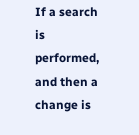If a search is performed, and then a change is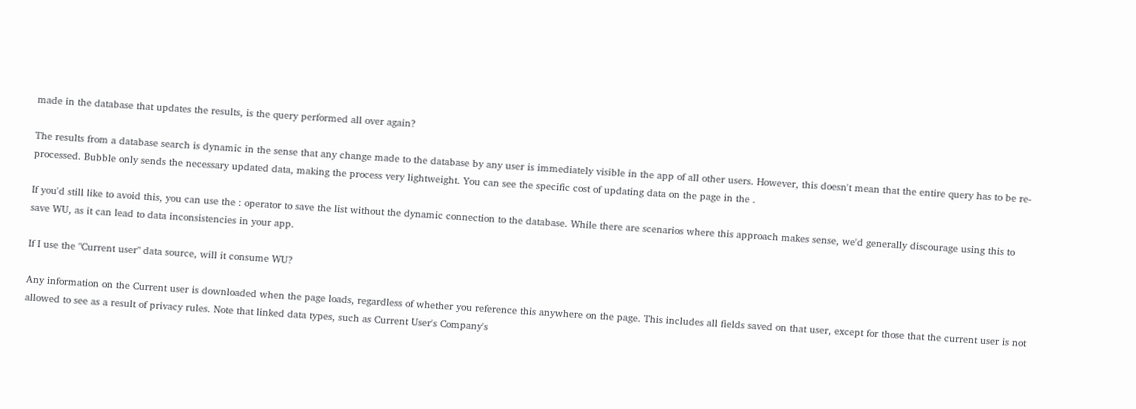made in the database that updates the results, is the query performed all over again?

The results from a database search is dynamic in the sense that any change made to the database by any user is immediately visible in the app of all other users. However, this doesn't mean that the entire query has to be re-processed. Bubble only sends the necessary updated data, making the process very lightweight. You can see the specific cost of updating data on the page in the .

If you'd still like to avoid this, you can use the : operator to save the list without the dynamic connection to the database. While there are scenarios where this approach makes sense, we'd generally discourage using this to save WU, as it can lead to data inconsistencies in your app.

If I use the "Current user" data source, will it consume WU?

Any information on the Current user is downloaded when the page loads, regardless of whether you reference this anywhere on the page. This includes all fields saved on that user, except for those that the current user is not allowed to see as a result of privacy rules. Note that linked data types, such as Current User's Company's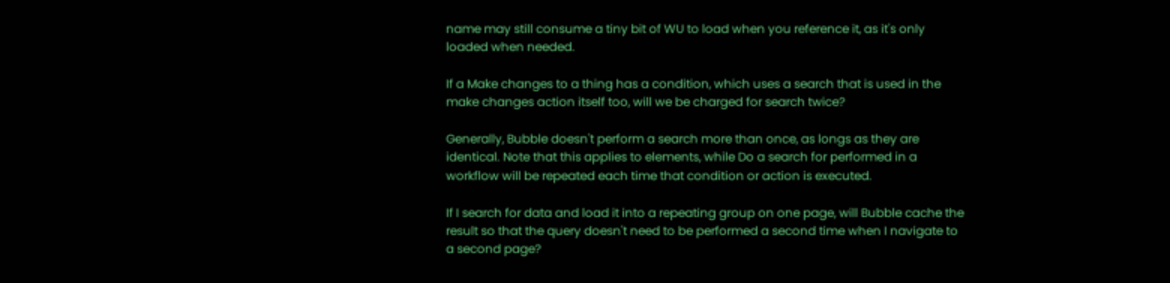name may still consume a tiny bit of WU to load when you reference it, as it's only loaded when needed.

If a Make changes to a thing has a condition, which uses a search that is used in the make changes action itself too, will we be charged for search twice?

Generally, Bubble doesn't perform a search more than once, as longs as they are identical. Note that this applies to elements, while Do a search for performed in a workflow will be repeated each time that condition or action is executed.

If I search for data and load it into a repeating group on one page, will Bubble cache the result so that the query doesn't need to be performed a second time when I navigate to a second page?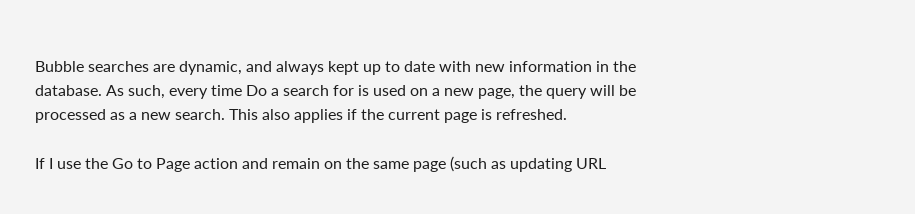Bubble searches are dynamic, and always kept up to date with new information in the database. As such, every time Do a search for is used on a new page, the query will be processed as a new search. This also applies if the current page is refreshed.

If I use the Go to Page action and remain on the same page (such as updating URL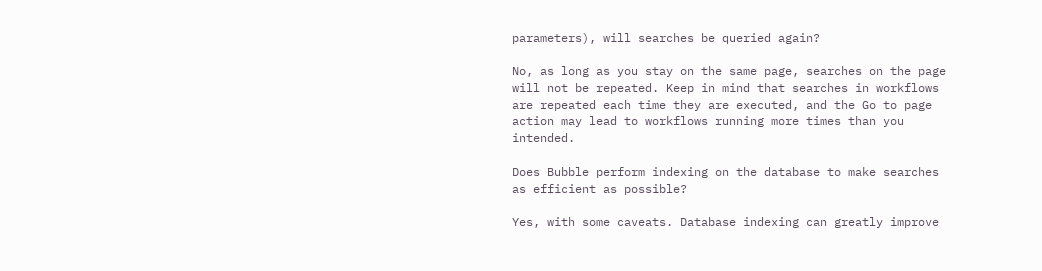parameters), will searches be queried again?

No, as long as you stay on the same page, searches on the page will not be repeated. Keep in mind that searches in workflows are repeated each time they are executed, and the Go to page action may lead to workflows running more times than you intended.

Does Bubble perform indexing on the database to make searches as efficient as possible?

Yes, with some caveats. Database indexing can greatly improve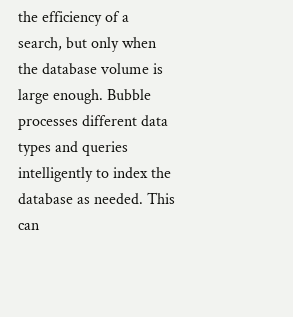the efficiency of a search, but only when the database volume is large enough. Bubble processes different data types and queries intelligently to index the database as needed. This can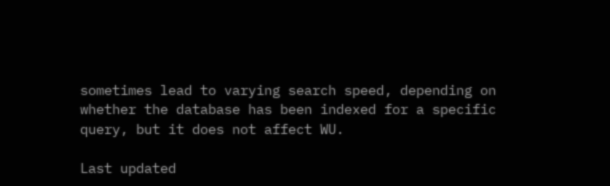sometimes lead to varying search speed, depending on whether the database has been indexed for a specific query, but it does not affect WU.

Last updated